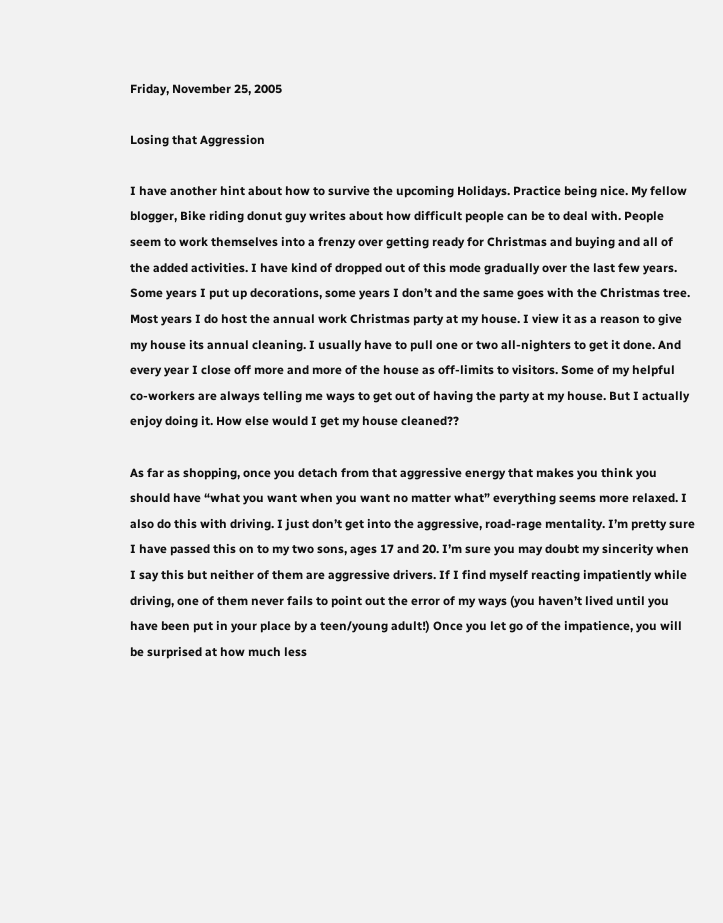Friday, November 25, 2005

Losing that Aggression

I have another hint about how to survive the upcoming Holidays. Practice being nice. My fellow blogger, Bike riding donut guy writes about how difficult people can be to deal with. People seem to work themselves into a frenzy over getting ready for Christmas and buying and all of the added activities. I have kind of dropped out of this mode gradually over the last few years. Some years I put up decorations, some years I don’t and the same goes with the Christmas tree. Most years I do host the annual work Christmas party at my house. I view it as a reason to give my house its annual cleaning. I usually have to pull one or two all-nighters to get it done. And every year I close off more and more of the house as off-limits to visitors. Some of my helpful co-workers are always telling me ways to get out of having the party at my house. But I actually enjoy doing it. How else would I get my house cleaned??

As far as shopping, once you detach from that aggressive energy that makes you think you should have “what you want when you want no matter what” everything seems more relaxed. I also do this with driving. I just don’t get into the aggressive, road-rage mentality. I’m pretty sure I have passed this on to my two sons, ages 17 and 20. I’m sure you may doubt my sincerity when I say this but neither of them are aggressive drivers. If I find myself reacting impatiently while driving, one of them never fails to point out the error of my ways (you haven’t lived until you have been put in your place by a teen/young adult!) Once you let go of the impatience, you will be surprised at how much less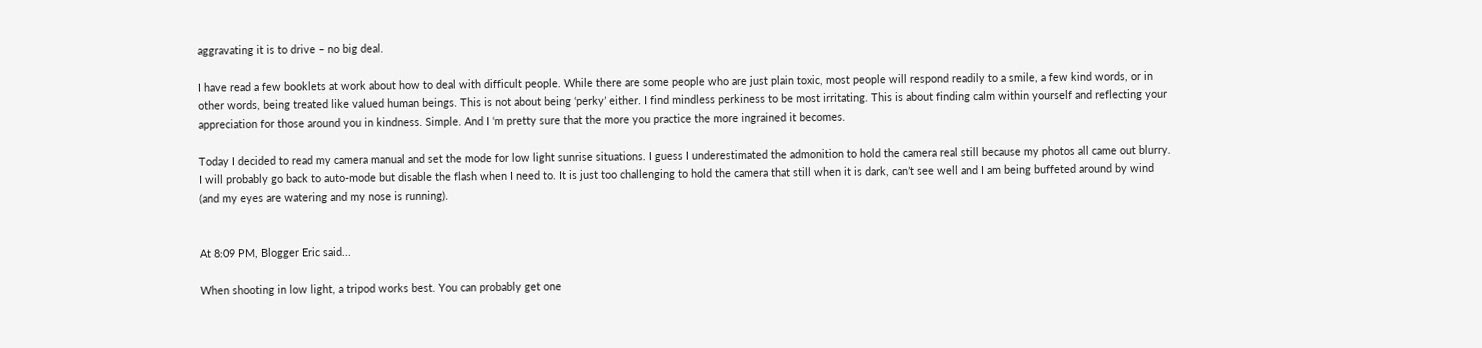aggravating it is to drive – no big deal.

I have read a few booklets at work about how to deal with difficult people. While there are some people who are just plain toxic, most people will respond readily to a smile, a few kind words, or in other words, being treated like valued human beings. This is not about being ‘perky’ either. I find mindless perkiness to be most irritating. This is about finding calm within yourself and reflecting your appreciation for those around you in kindness. Simple. And I ‘m pretty sure that the more you practice the more ingrained it becomes.

Today I decided to read my camera manual and set the mode for low light sunrise situations. I guess I underestimated the admonition to hold the camera real still because my photos all came out blurry. I will probably go back to auto-mode but disable the flash when I need to. It is just too challenging to hold the camera that still when it is dark, can’t see well and I am being buffeted around by wind (and my eyes are watering and my nose is running).


At 8:09 PM, Blogger Eric said...

When shooting in low light, a tripod works best. You can probably get one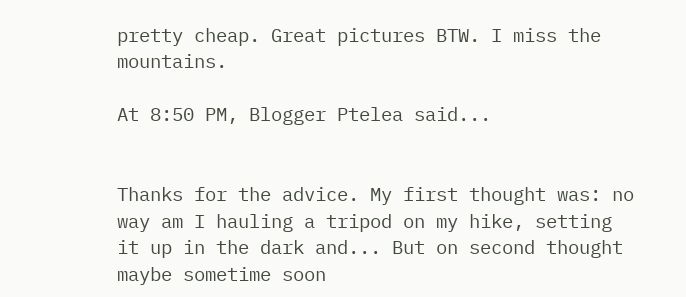pretty cheap. Great pictures BTW. I miss the mountains.

At 8:50 PM, Blogger Ptelea said...


Thanks for the advice. My first thought was: no way am I hauling a tripod on my hike, setting it up in the dark and... But on second thought maybe sometime soon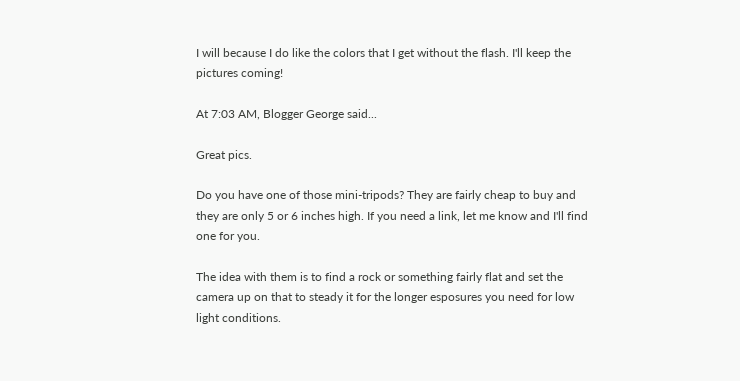I will because I do like the colors that I get without the flash. I'll keep the pictures coming!

At 7:03 AM, Blogger George said...

Great pics.

Do you have one of those mini-tripods? They are fairly cheap to buy and they are only 5 or 6 inches high. If you need a link, let me know and I'll find one for you.

The idea with them is to find a rock or something fairly flat and set the camera up on that to steady it for the longer esposures you need for low light conditions.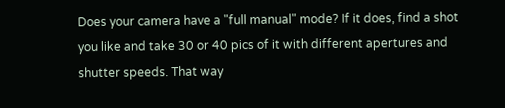Does your camera have a "full manual" mode? If it does, find a shot you like and take 30 or 40 pics of it with different apertures and shutter speeds. That way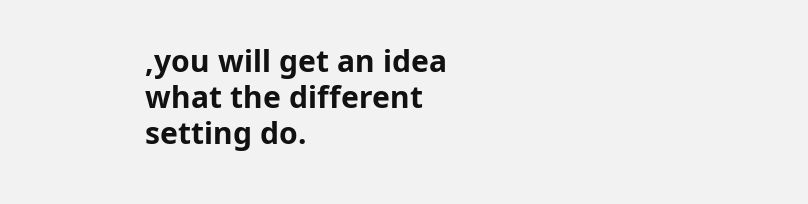,you will get an idea what the different setting do.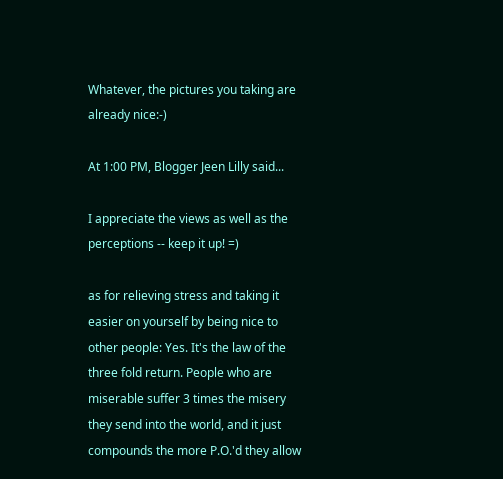Whatever, the pictures you taking are already nice:-)

At 1:00 PM, Blogger Jeen Lilly said...

I appreciate the views as well as the perceptions -- keep it up! =)

as for relieving stress and taking it easier on yourself by being nice to other people: Yes. It's the law of the three fold return. People who are miserable suffer 3 times the misery they send into the world, and it just compounds the more P.O.'d they allow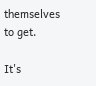themselves to get.

It's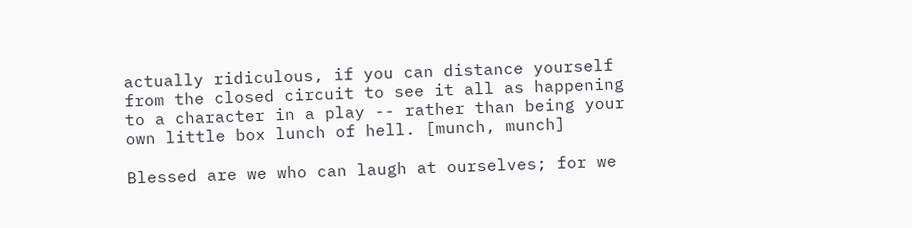actually ridiculous, if you can distance yourself from the closed circuit to see it all as happening to a character in a play -- rather than being your own little box lunch of hell. [munch, munch]

Blessed are we who can laugh at ourselves; for we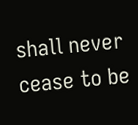shall never cease to be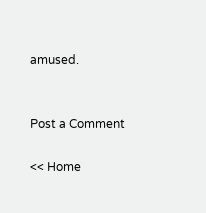amused.


Post a Comment

<< Home